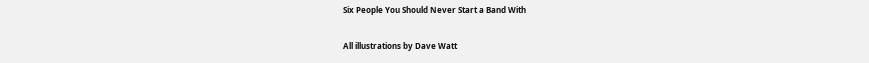Six People You Should Never Start a Band With

All illustrations by Dave Watt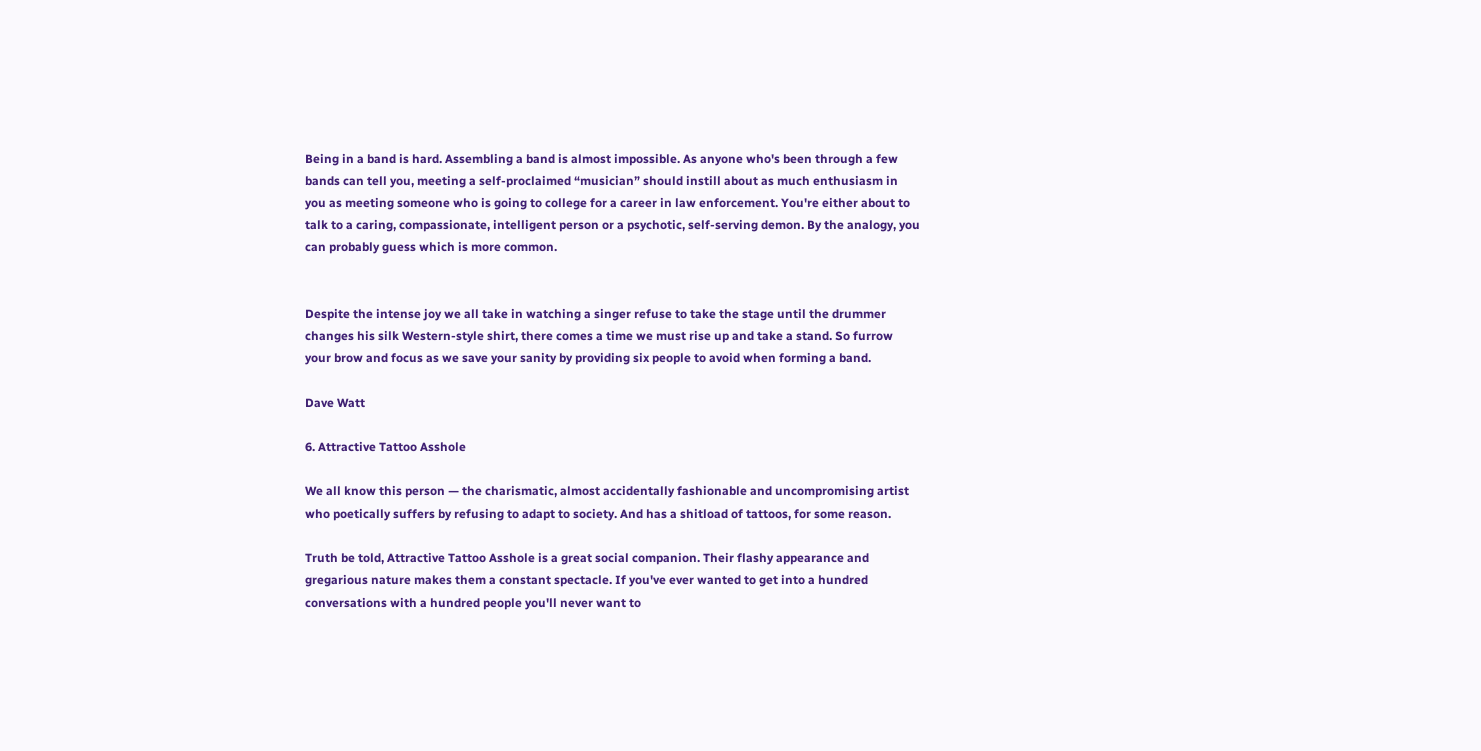Being in a band is hard. Assembling a band is almost impossible. As anyone who's been through a few bands can tell you, meeting a self-proclaimed “musician” should instill about as much enthusiasm in you as meeting someone who is going to college for a career in law enforcement. You're either about to talk to a caring, compassionate, intelligent person or a psychotic, self-serving demon. By the analogy, you can probably guess which is more common.


Despite the intense joy we all take in watching a singer refuse to take the stage until the drummer changes his silk Western-style shirt, there comes a time we must rise up and take a stand. So furrow your brow and focus as we save your sanity by providing six people to avoid when forming a band.

Dave Watt

6. Attractive Tattoo Asshole

We all know this person — the charismatic, almost accidentally fashionable and uncompromising artist who poetically suffers by refusing to adapt to society. And has a shitload of tattoos, for some reason.

Truth be told, Attractive Tattoo Asshole is a great social companion. Their flashy appearance and gregarious nature makes them a constant spectacle. If you've ever wanted to get into a hundred conversations with a hundred people you'll never want to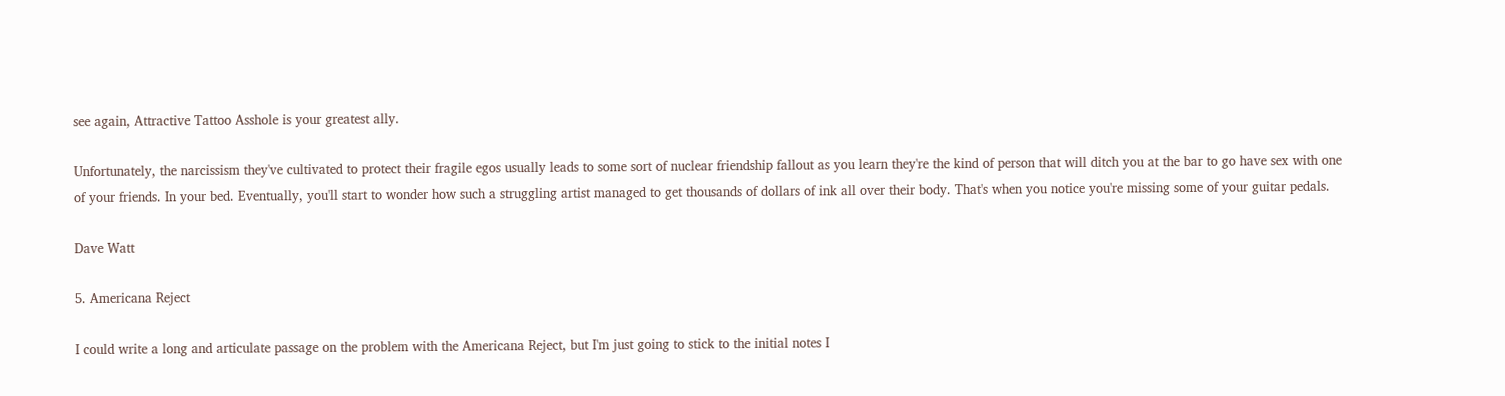see again, Attractive Tattoo Asshole is your greatest ally.

Unfortunately, the narcissism they've cultivated to protect their fragile egos usually leads to some sort of nuclear friendship fallout as you learn they're the kind of person that will ditch you at the bar to go have sex with one of your friends. In your bed. Eventually, you'll start to wonder how such a struggling artist managed to get thousands of dollars of ink all over their body. That's when you notice you're missing some of your guitar pedals.

Dave Watt

5. Americana Reject

I could write a long and articulate passage on the problem with the Americana Reject, but I'm just going to stick to the initial notes I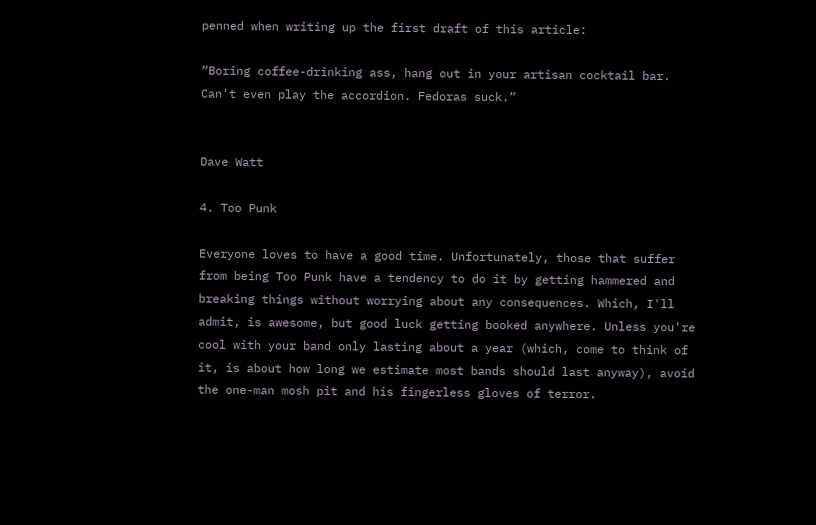penned when writing up the first draft of this article:

“Boring coffee-drinking ass, hang out in your artisan cocktail bar. Can't even play the accordion. Fedoras suck.”


Dave Watt

4. Too Punk

Everyone loves to have a good time. Unfortunately, those that suffer from being Too Punk have a tendency to do it by getting hammered and breaking things without worrying about any consequences. Which, I'll admit, is awesome, but good luck getting booked anywhere. Unless you're cool with your band only lasting about a year (which, come to think of it, is about how long we estimate most bands should last anyway), avoid the one-man mosh pit and his fingerless gloves of terror.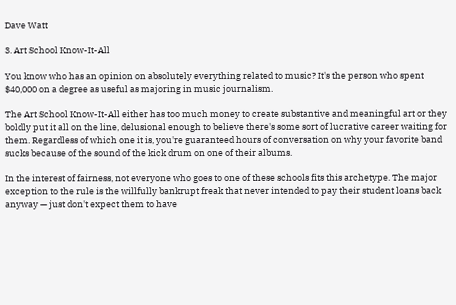Dave Watt

3. Art School Know-It-All

You know who has an opinion on absolutely everything related to music? It's the person who spent $40,000 on a degree as useful as majoring in music journalism.

The Art School Know-It-All either has too much money to create substantive and meaningful art or they boldly put it all on the line, delusional enough to believe there's some sort of lucrative career waiting for them. Regardless of which one it is, you're guaranteed hours of conversation on why your favorite band sucks because of the sound of the kick drum on one of their albums.

In the interest of fairness, not everyone who goes to one of these schools fits this archetype. The major exception to the rule is the willfully bankrupt freak that never intended to pay their student loans back anyway — just don't expect them to have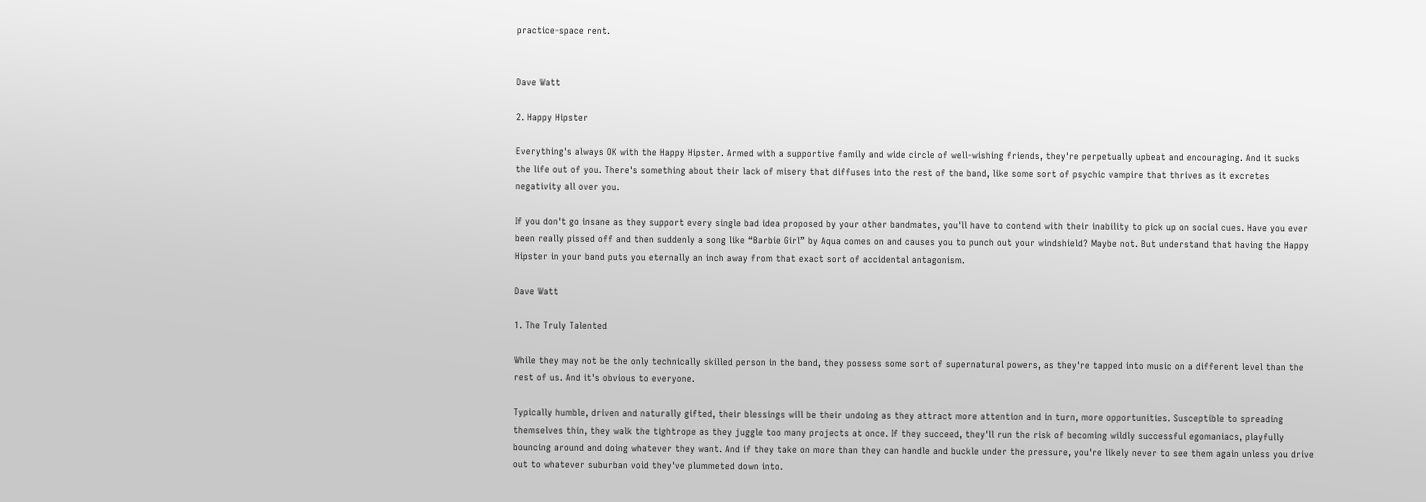practice-space rent.


Dave Watt

2. Happy Hipster

Everything's always OK with the Happy Hipster. Armed with a supportive family and wide circle of well-wishing friends, they're perpetually upbeat and encouraging. And it sucks the life out of you. There's something about their lack of misery that diffuses into the rest of the band, like some sort of psychic vampire that thrives as it excretes negativity all over you.

If you don't go insane as they support every single bad idea proposed by your other bandmates, you'll have to contend with their inability to pick up on social cues. Have you ever been really pissed off and then suddenly a song like “Barbie Girl” by Aqua comes on and causes you to punch out your windshield? Maybe not. But understand that having the Happy Hipster in your band puts you eternally an inch away from that exact sort of accidental antagonism.

Dave Watt

1. The Truly Talented

While they may not be the only technically skilled person in the band, they possess some sort of supernatural powers, as they're tapped into music on a different level than the rest of us. And it's obvious to everyone.

Typically humble, driven and naturally gifted, their blessings will be their undoing as they attract more attention and in turn, more opportunities. Susceptible to spreading themselves thin, they walk the tightrope as they juggle too many projects at once. If they succeed, they'll run the risk of becoming wildly successful egomaniacs, playfully bouncing around and doing whatever they want. And if they take on more than they can handle and buckle under the pressure, you're likely never to see them again unless you drive out to whatever suburban void they've plummeted down into.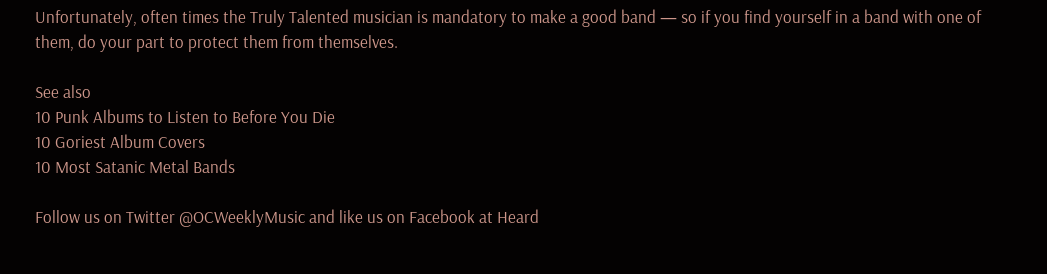Unfortunately, often times the Truly Talented musician is mandatory to make a good band — so if you find yourself in a band with one of them, do your part to protect them from themselves.

See also
10 Punk Albums to Listen to Before You Die
10 Goriest Album Covers
10 Most Satanic Metal Bands

Follow us on Twitter @OCWeeklyMusic and like us on Facebook at Heard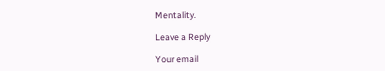Mentality.

Leave a Reply

Your email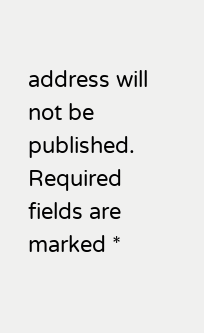address will not be published. Required fields are marked *